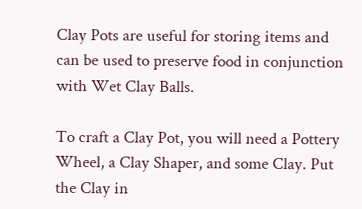Clay Pots are useful for storing items and can be used to preserve food in conjunction with Wet Clay Balls.

To craft a Clay Pot, you will need a Pottery Wheel, a Clay Shaper, and some Clay. Put the Clay in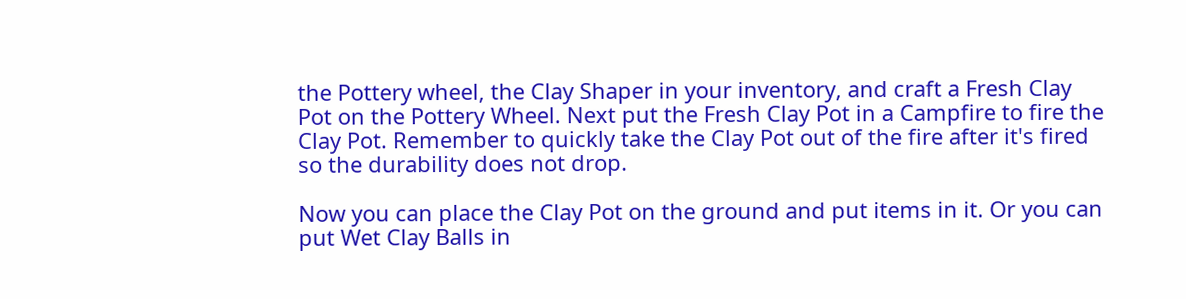the Pottery wheel, the Clay Shaper in your inventory, and craft a Fresh Clay Pot on the Pottery Wheel. Next put the Fresh Clay Pot in a Campfire to fire the Clay Pot. Remember to quickly take the Clay Pot out of the fire after it's fired so the durability does not drop.

Now you can place the Clay Pot on the ground and put items in it. Or you can put Wet Clay Balls in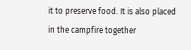it to preserve food. It is also placed in the campfire together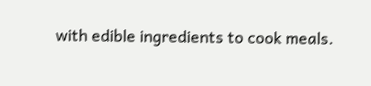with edible ingredients to cook meals.